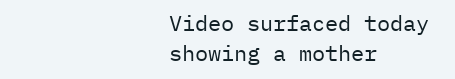Video surfaced today showing a mother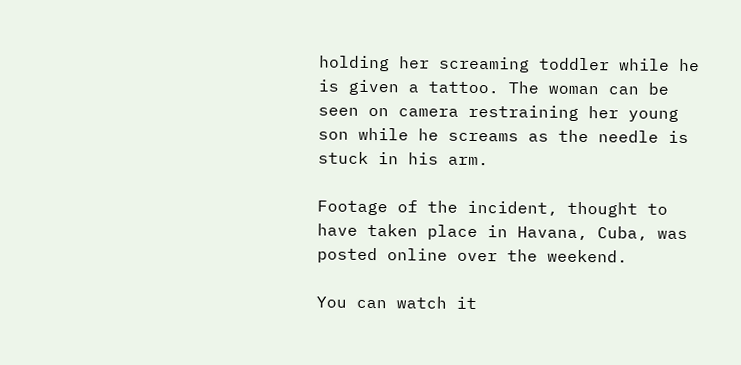holding her screaming toddler while he is given a tattoo. The woman can be seen on camera restraining her young son while he screams as the needle is stuck in his arm.

Footage of the incident, thought to have taken place in Havana, Cuba, was posted online over the weekend.

You can watch it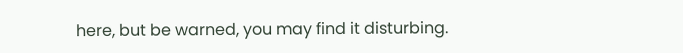here, but be warned, you may find it disturbing.